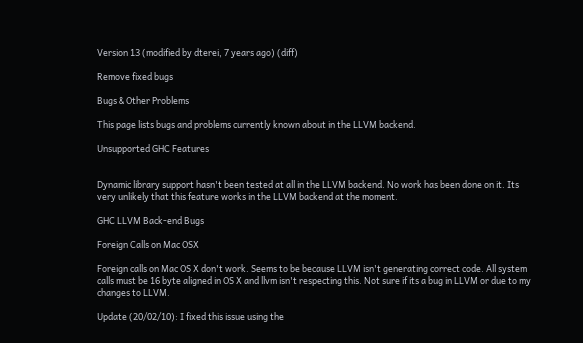Version 13 (modified by dterei, 7 years ago) (diff)

Remove fixed bugs

Bugs & Other Problems

This page lists bugs and problems currently known about in the LLVM backend.

Unsupported GHC Features


Dynamic library support hasn't been tested at all in the LLVM backend. No work has been done on it. Its very unlikely that this feature works in the LLVM backend at the moment.

GHC LLVM Back-end Bugs

Foreign Calls on Mac OSX

Foreign calls on Mac OS X don't work. Seems to be because LLVM isn't generating correct code. All system calls must be 16 byte aligned in OS X and llvm isn't respecting this. Not sure if its a bug in LLVM or due to my changes to LLVM.

Update (20/02/10): I fixed this issue using the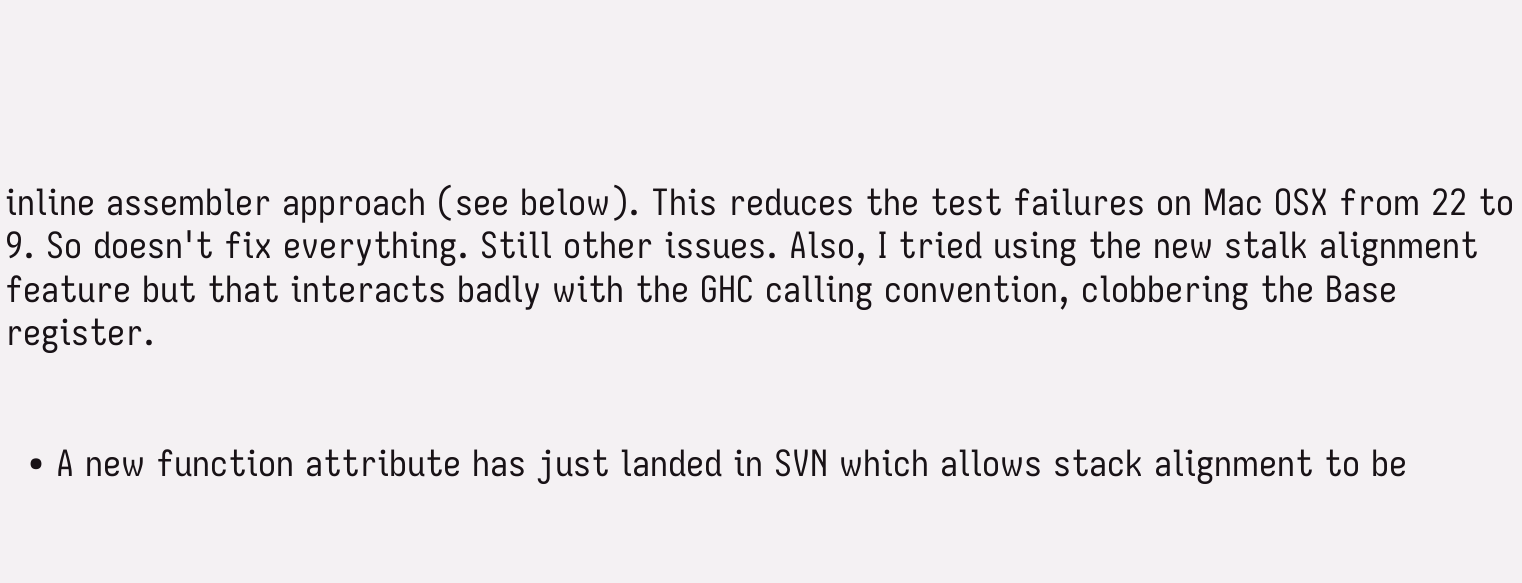inline assembler approach (see below). This reduces the test failures on Mac OSX from 22 to 9. So doesn't fix everything. Still other issues. Also, I tried using the new stalk alignment feature but that interacts badly with the GHC calling convention, clobbering the Base register.


  • A new function attribute has just landed in SVN which allows stack alignment to be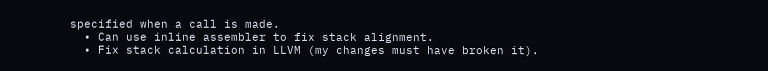specified when a call is made.
  • Can use inline assembler to fix stack alignment.
  • Fix stack calculation in LLVM (my changes must have broken it).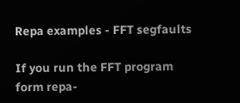Repa examples - FFT segfaults

If you run the FFT program form repa-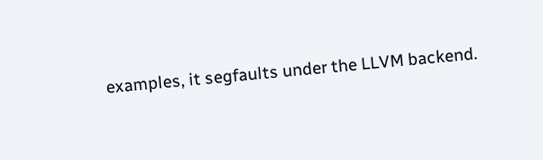examples, it segfaults under the LLVM backend.